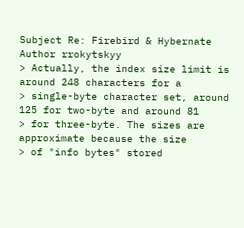Subject Re: Firebird & Hybernate
Author rrokytskyy
> Actually, the index size limit is around 248 characters for a
> single-byte character set, around 125 for two-byte and around 81
> for three-byte. The sizes are approximate because the size
> of "info bytes" stored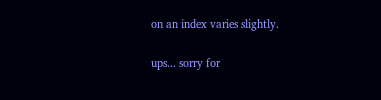on an index varies slightly.

ups... sorry for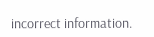incorrect information.